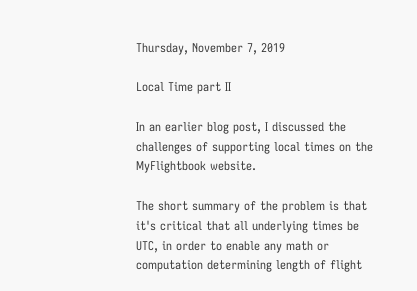Thursday, November 7, 2019

Local Time part II

In an earlier blog post, I discussed the challenges of supporting local times on the MyFlightbook website.

The short summary of the problem is that it's critical that all underlying times be UTC, in order to enable any math or computation determining length of flight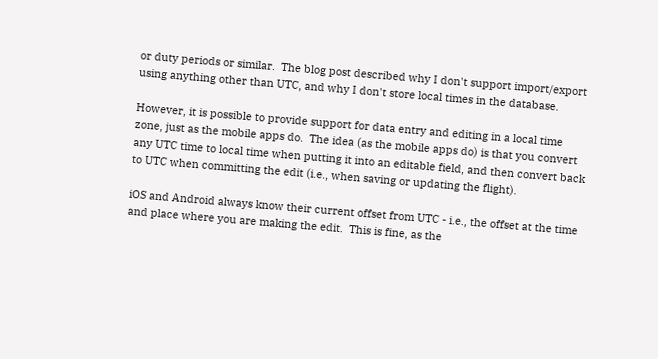or duty periods or similar.  The blog post described why I don't support import/export using anything other than UTC, and why I don't store local times in the database.

However, it is possible to provide support for data entry and editing in a local time zone, just as the mobile apps do.  The idea (as the mobile apps do) is that you convert any UTC time to local time when putting it into an editable field, and then convert back to UTC when committing the edit (i.e., when saving or updating the flight).

iOS and Android always know their current offset from UTC - i.e., the offset at the time and place where you are making the edit.  This is fine, as the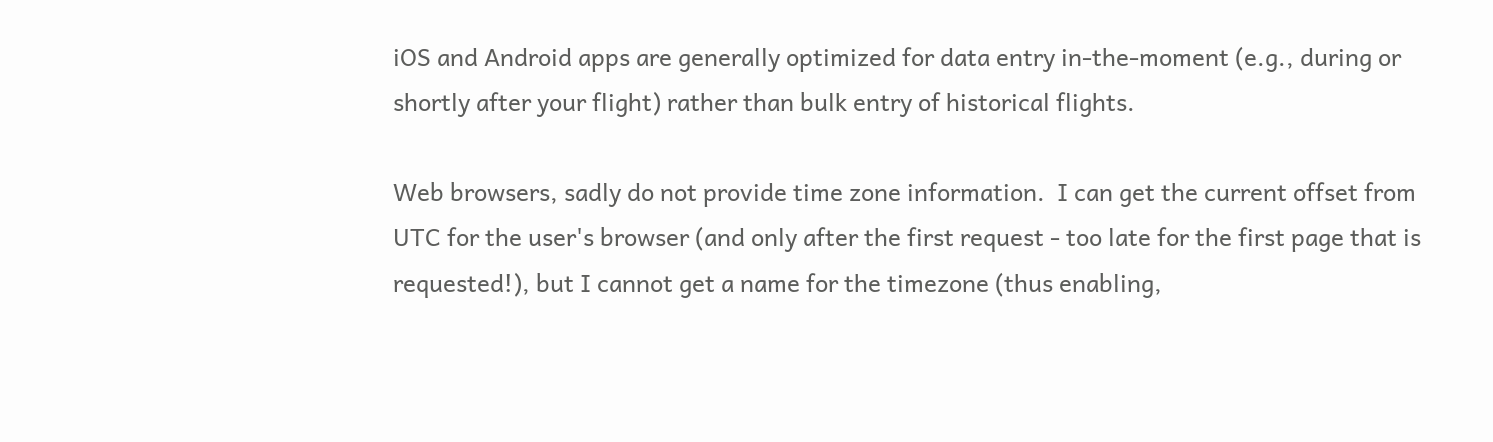iOS and Android apps are generally optimized for data entry in-the-moment (e.g., during or shortly after your flight) rather than bulk entry of historical flights.

Web browsers, sadly do not provide time zone information.  I can get the current offset from UTC for the user's browser (and only after the first request - too late for the first page that is requested!), but I cannot get a name for the timezone (thus enabling,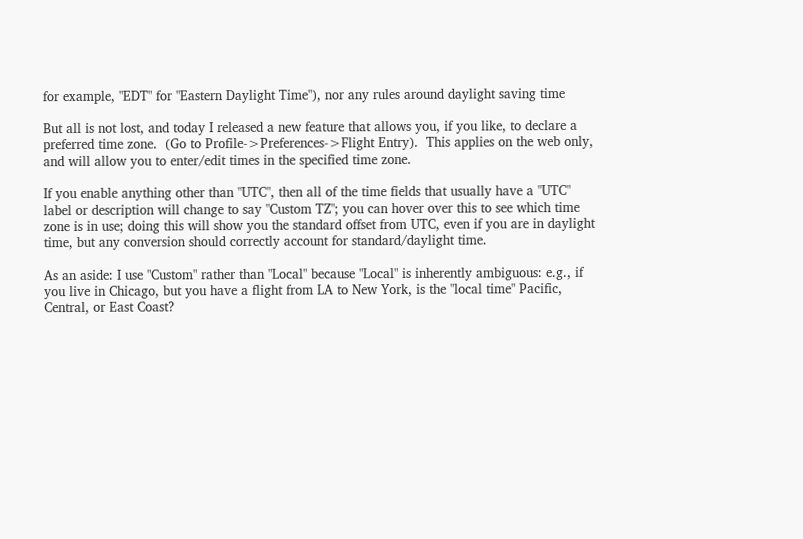for example, "EDT" for "Eastern Daylight Time"), nor any rules around daylight saving time

But all is not lost, and today I released a new feature that allows you, if you like, to declare a preferred time zone.  (Go to Profile->Preferences->Flight Entry).  This applies on the web only, and will allow you to enter/edit times in the specified time zone.

If you enable anything other than "UTC", then all of the time fields that usually have a "UTC" label or description will change to say "Custom TZ"; you can hover over this to see which time zone is in use; doing this will show you the standard offset from UTC, even if you are in daylight time, but any conversion should correctly account for standard/daylight time.

As an aside: I use "Custom" rather than "Local" because "Local" is inherently ambiguous: e.g., if you live in Chicago, but you have a flight from LA to New York, is the "local time" Pacific, Central, or East Coast?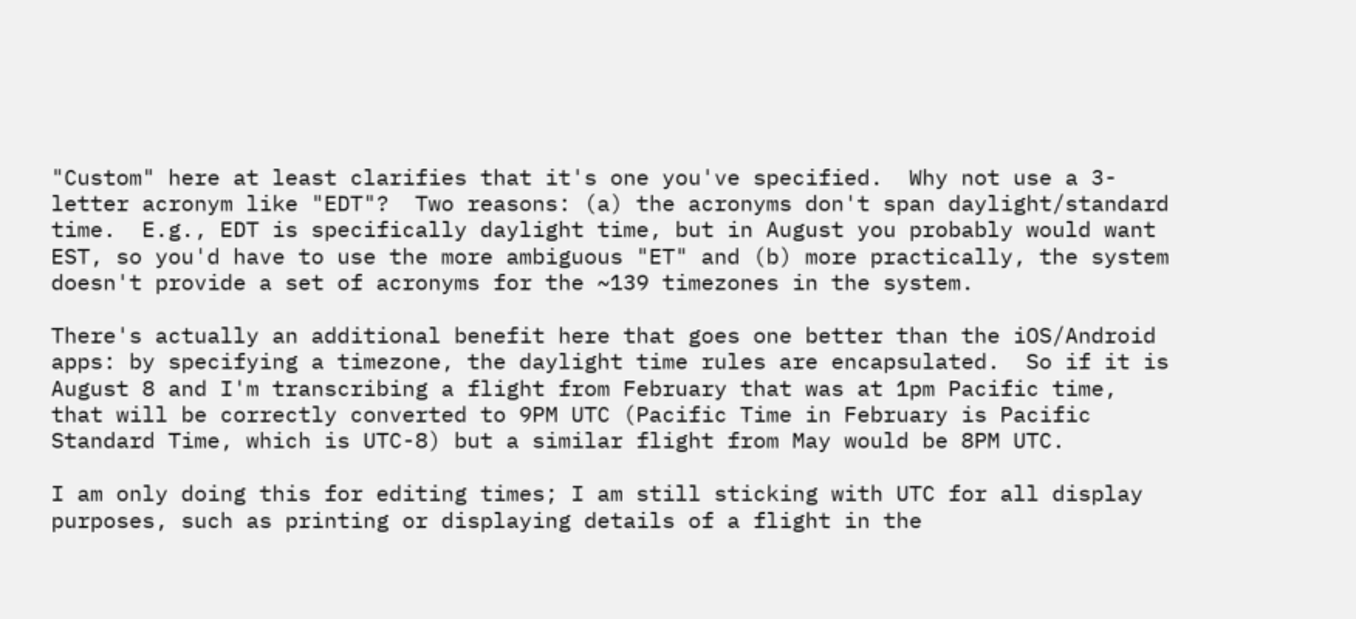"Custom" here at least clarifies that it's one you've specified.  Why not use a 3-letter acronym like "EDT"?  Two reasons: (a) the acronyms don't span daylight/standard time.  E.g., EDT is specifically daylight time, but in August you probably would want EST, so you'd have to use the more ambiguous "ET" and (b) more practically, the system doesn't provide a set of acronyms for the ~139 timezones in the system.

There's actually an additional benefit here that goes one better than the iOS/Android apps: by specifying a timezone, the daylight time rules are encapsulated.  So if it is August 8 and I'm transcribing a flight from February that was at 1pm Pacific time, that will be correctly converted to 9PM UTC (Pacific Time in February is Pacific Standard Time, which is UTC-8) but a similar flight from May would be 8PM UTC.

I am only doing this for editing times; I am still sticking with UTC for all display purposes, such as printing or displaying details of a flight in the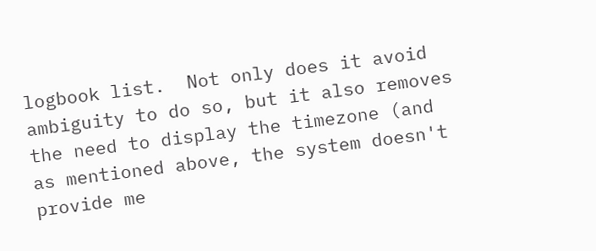logbook list.  Not only does it avoid ambiguity to do so, but it also removes the need to display the timezone (and as mentioned above, the system doesn't provide me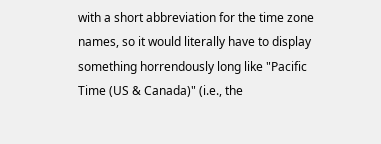with a short abbreviation for the time zone names, so it would literally have to display something horrendously long like "Pacific Time (US & Canada)" (i.e., the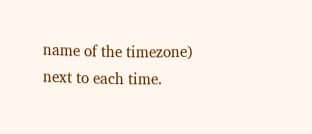name of the timezone) next to each time.